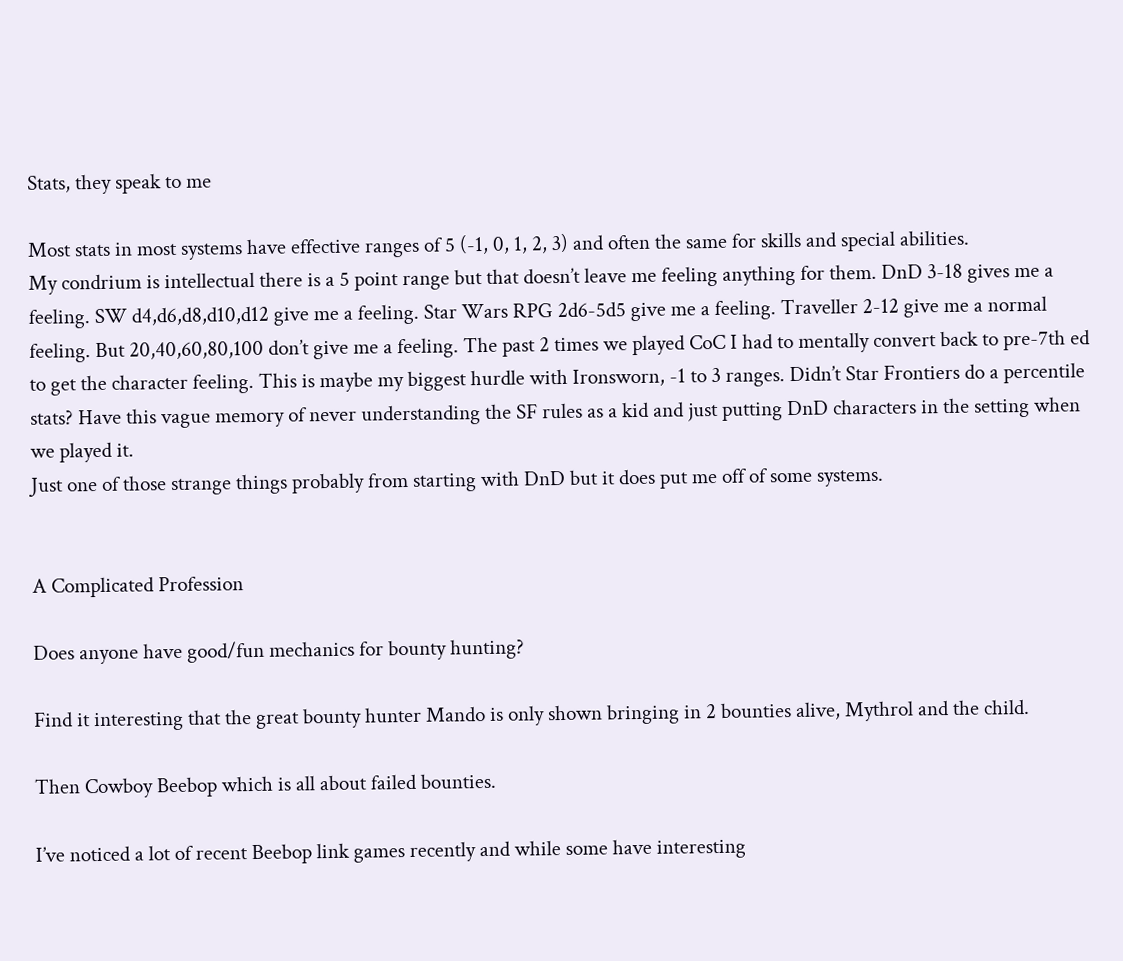Stats, they speak to me

Most stats in most systems have effective ranges of 5 (-1, 0, 1, 2, 3) and often the same for skills and special abilities.
My condrium is intellectual there is a 5 point range but that doesn’t leave me feeling anything for them. DnD 3-18 gives me a feeling. SW d4,d6,d8,d10,d12 give me a feeling. Star Wars RPG 2d6-5d5 give me a feeling. Traveller 2-12 give me a normal feeling. But 20,40,60,80,100 don’t give me a feeling. The past 2 times we played CoC I had to mentally convert back to pre-7th ed to get the character feeling. This is maybe my biggest hurdle with Ironsworn, -1 to 3 ranges. Didn’t Star Frontiers do a percentile stats? Have this vague memory of never understanding the SF rules as a kid and just putting DnD characters in the setting when we played it.
Just one of those strange things probably from starting with DnD but it does put me off of some systems.


A Complicated Profession

Does anyone have good/fun mechanics for bounty hunting?

Find it interesting that the great bounty hunter Mando is only shown bringing in 2 bounties alive, Mythrol and the child.

Then Cowboy Beebop which is all about failed bounties.

I’ve noticed a lot of recent Beebop link games recently and while some have interesting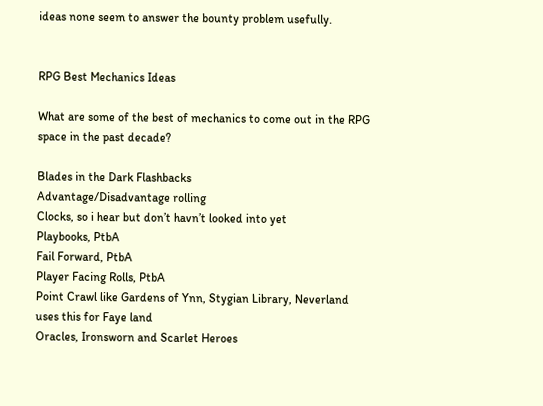ideas none seem to answer the bounty problem usefully.


RPG Best Mechanics Ideas

What are some of the best of mechanics to come out in the RPG space in the past decade?

Blades in the Dark Flashbacks
Advantage/Disadvantage rolling
Clocks, so i hear but don’t havn’t looked into yet
Playbooks, PtbA
Fail Forward, PtbA
Player Facing Rolls, PtbA
Point Crawl like Gardens of Ynn, Stygian Library, Neverland uses this for Faye land
Oracles, Ironsworn and Scarlet Heroes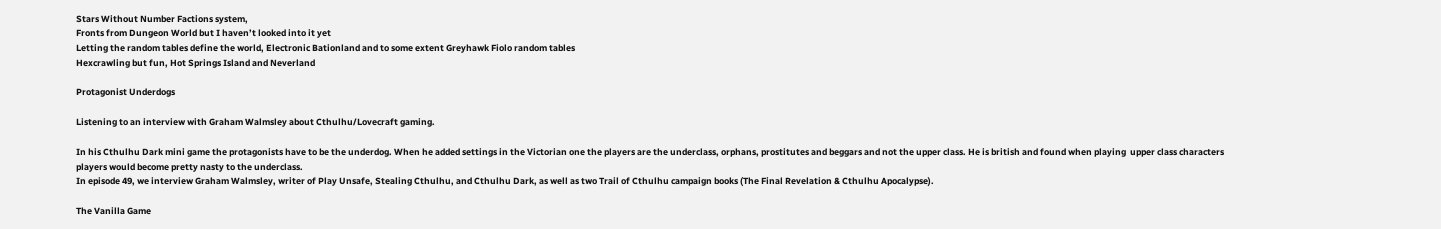Stars Without Number Factions system,
Fronts from Dungeon World but I haven’t looked into it yet
Letting the random tables define the world, Electronic Bationland and to some extent Greyhawk Fiolo random tables
Hexcrawling but fun, Hot Springs Island and Neverland

Protagonist Underdogs

Listening to an interview with Graham Walmsley about Cthulhu/Lovecraft gaming.

In his Cthulhu Dark mini game the protagonists have to be the underdog. When he added settings in the Victorian one the players are the underclass, orphans, prostitutes and beggars and not the upper class. He is british and found when playing  upper class characters players would become pretty nasty to the underclass.
In episode 49, we interview Graham Walmsley, writer of Play Unsafe, Stealing Cthulhu, and Cthulhu Dark, as well as two Trail of Cthulhu campaign books (The Final Revelation & Cthulhu Apocalypse).

The Vanilla Game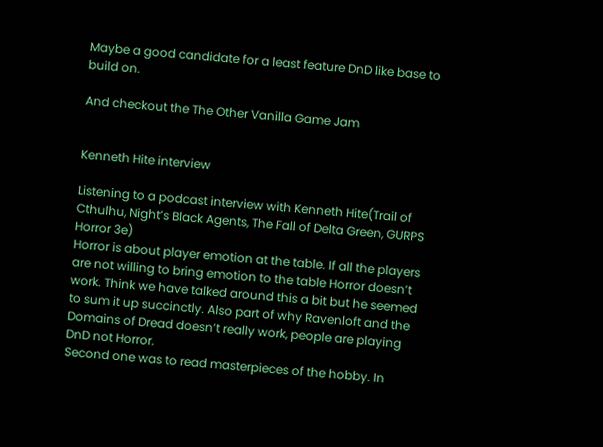Maybe a good candidate for a least feature DnD like base to build on.

And checkout the The Other Vanilla Game Jam


Kenneth Hite interview

Listening to a podcast interview with Kenneth Hite(Trail of Cthulhu, Night’s Black Agents, The Fall of Delta Green, GURPS Horror 3e)
Horror is about player emotion at the table. If all the players are not willing to bring emotion to the table Horror doesn’t work. Think we have talked around this a bit but he seemed to sum it up succinctly. Also part of why Ravenloft and the Domains of Dread doesn’t really work, people are playing DnD not Horror.
Second one was to read masterpieces of the hobby. In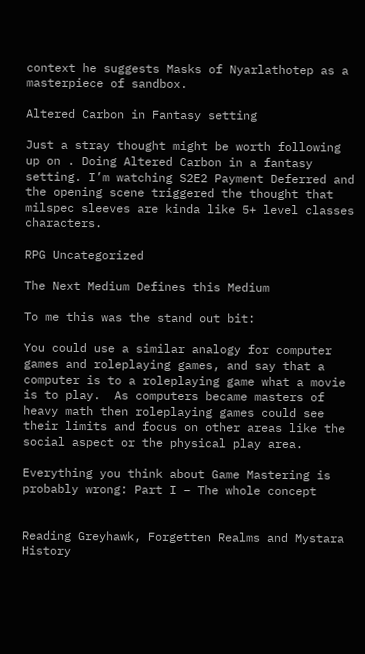context he suggests Masks of Nyarlathotep as a masterpiece of sandbox.

Altered Carbon in Fantasy setting

Just a stray thought might be worth following up on . Doing Altered Carbon in a fantasy setting. I’m watching S2E2 Payment Deferred and the opening scene triggered the thought that milspec sleeves are kinda like 5+ level classes characters.

RPG Uncategorized

The Next Medium Defines this Medium

To me this was the stand out bit:

You could use a similar analogy for computer games and roleplaying games, and say that a computer is to a roleplaying game what a movie is to play.  As computers became masters of heavy math then roleplaying games could see their limits and focus on other areas like the social aspect or the physical play area.

Everything you think about Game Mastering is probably wrong: Part I – The whole concept


Reading Greyhawk, Forgetten Realms and Mystara History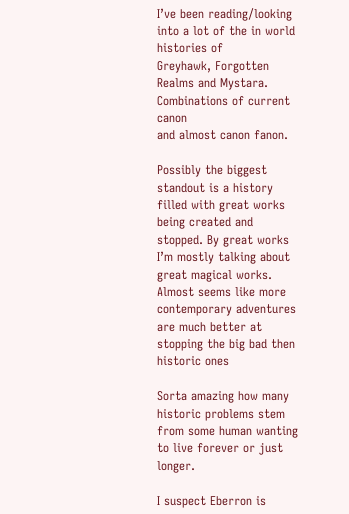I’ve been reading/looking into a lot of the in world histories of
Greyhawk, Forgotten Realms and Mystara. Combinations of current canon
and almost canon fanon.

Possibly the biggest standout is a history filled with great works
being created and stopped. By great works I’m mostly talking about
great magical works. Almost seems like more contemporary adventures
are much better at stopping the big bad then historic ones

Sorta amazing how many historic problems stem from some human wanting
to live forever or just longer.

I suspect Eberron is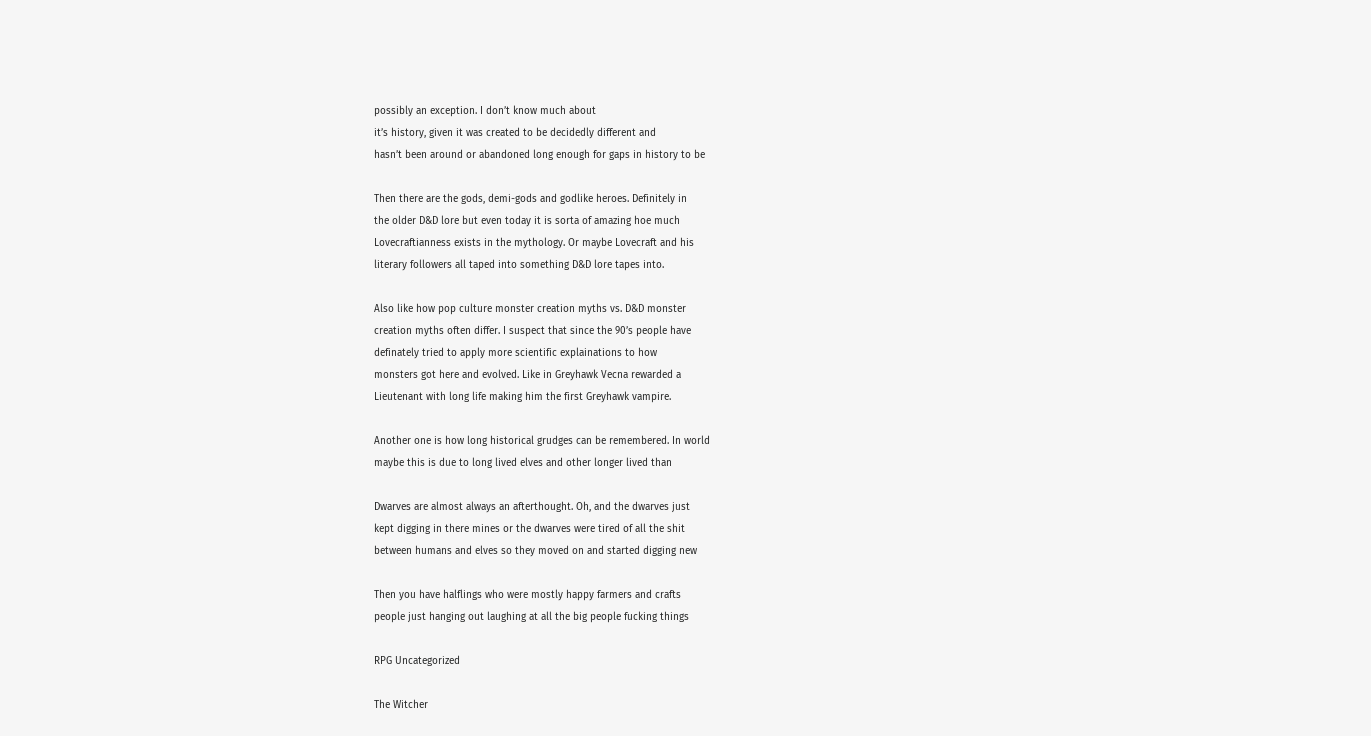possibly an exception. I don’t know much about
it’s history, given it was created to be decidedly different and
hasn’t been around or abandoned long enough for gaps in history to be

Then there are the gods, demi-gods and godlike heroes. Definitely in
the older D&D lore but even today it is sorta of amazing hoe much
Lovecraftianness exists in the mythology. Or maybe Lovecraft and his
literary followers all taped into something D&D lore tapes into.

Also like how pop culture monster creation myths vs. D&D monster
creation myths often differ. I suspect that since the 90’s people have
definately tried to apply more scientific explainations to how
monsters got here and evolved. Like in Greyhawk Vecna rewarded a
Lieutenant with long life making him the first Greyhawk vampire.

Another one is how long historical grudges can be remembered. In world
maybe this is due to long lived elves and other longer lived than

Dwarves are almost always an afterthought. Oh, and the dwarves just
kept digging in there mines or the dwarves were tired of all the shit
between humans and elves so they moved on and started digging new

Then you have halflings who were mostly happy farmers and crafts
people just hanging out laughing at all the big people fucking things

RPG Uncategorized

The Witcher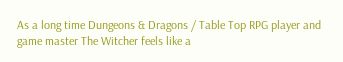As a long time Dungeons & Dragons / Table Top RPG player and game master The Witcher feels like a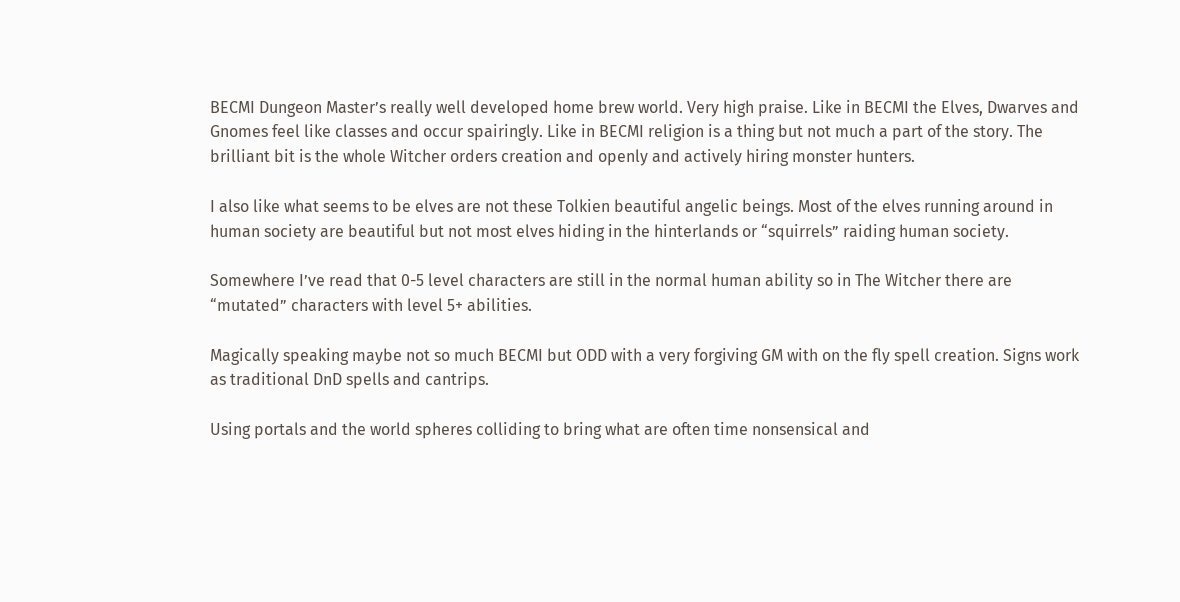BECMI Dungeon Master’s really well developed home brew world. Very high praise. Like in BECMI the Elves, Dwarves and Gnomes feel like classes and occur spairingly. Like in BECMI religion is a thing but not much a part of the story. The brilliant bit is the whole Witcher orders creation and openly and actively hiring monster hunters.

I also like what seems to be elves are not these Tolkien beautiful angelic beings. Most of the elves running around in human society are beautiful but not most elves hiding in the hinterlands or “squirrels” raiding human society.

Somewhere I’ve read that 0-5 level characters are still in the normal human ability so in The Witcher there are “mutated” characters with level 5+ abilities.

Magically speaking maybe not so much BECMI but ODD with a very forgiving GM with on the fly spell creation. Signs work as traditional DnD spells and cantrips.

Using portals and the world spheres colliding to bring what are often time nonsensical and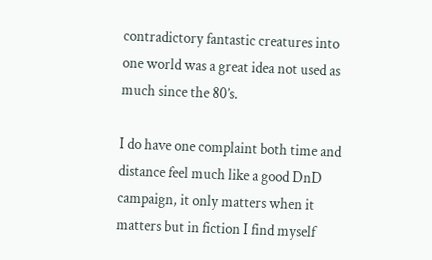contradictory fantastic creatures into one world was a great idea not used as much since the 80’s.

I do have one complaint both time and distance feel much like a good DnD campaign, it only matters when it matters but in fiction I find myself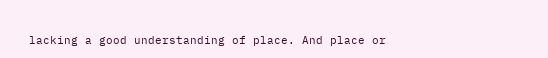lacking a good understanding of place. And place or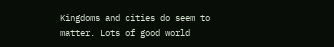Kingdoms and cities do seem to matter. Lots of good world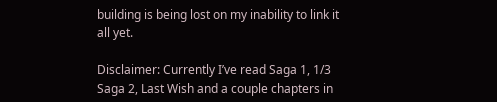building is being lost on my inability to link it all yet.

Disclaimer: Currently I’ve read Saga 1, 1/3 Saga 2, Last Wish and a couple chapters in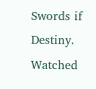Swords if Destiny. Watched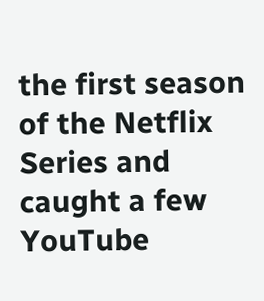the first season of the Netflix Series and caught a few YouTube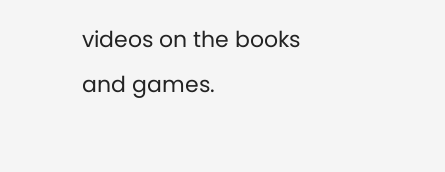videos on the books and games.